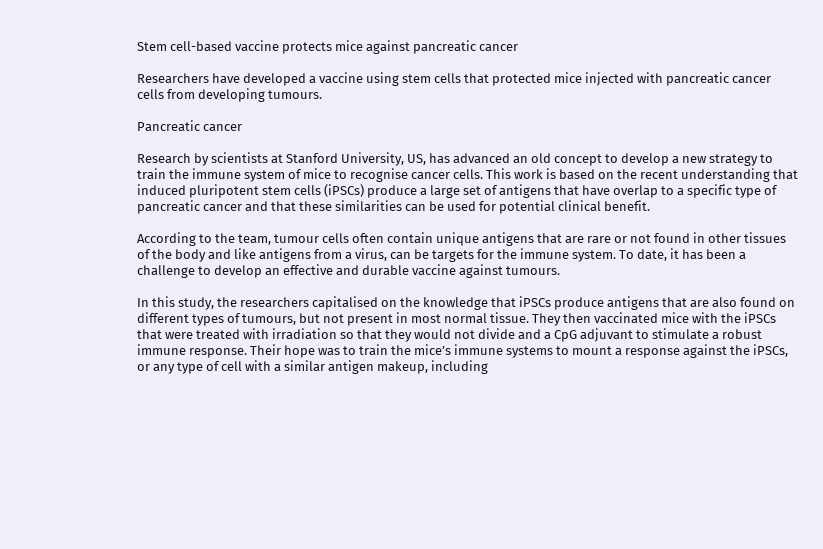Stem cell-based vaccine protects mice against pancreatic cancer

Researchers have developed a vaccine using stem cells that protected mice injected with pancreatic cancer cells from developing tumours.

Pancreatic cancer

Research by scientists at Stanford University, US, has advanced an old concept to develop a new strategy to train the immune system of mice to recognise cancer cells. This work is based on the recent understanding that induced pluripotent stem cells (iPSCs) produce a large set of antigens that have overlap to a specific type of pancreatic cancer and that these similarities can be used for potential clinical benefit.

According to the team, tumour cells often contain unique antigens that are rare or not found in other tissues of the body and like antigens from a virus, can be targets for the immune system. To date, it has been a challenge to develop an effective and durable vaccine against tumours.

In this study, the researchers capitalised on the knowledge that iPSCs produce antigens that are also found on different types of tumours, but not present in most normal tissue. They then vaccinated mice with the iPSCs that were treated with irradiation so that they would not divide and a CpG adjuvant to stimulate a robust immune response. Their hope was to train the mice’s immune systems to mount a response against the iPSCs, or any type of cell with a similar antigen makeup, including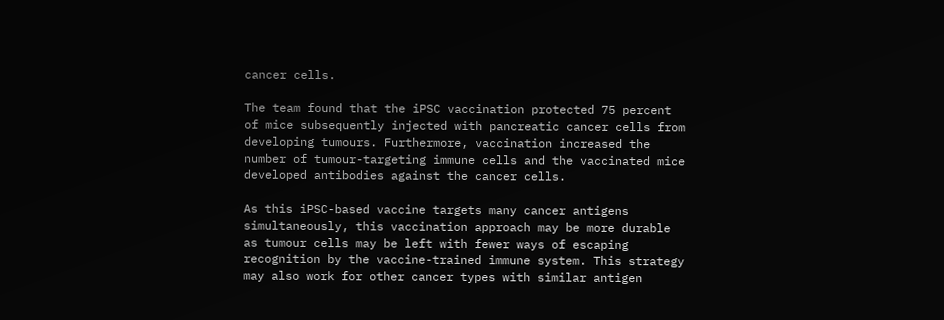cancer cells.

The team found that the iPSC vaccination protected 75 percent of mice subsequently injected with pancreatic cancer cells from developing tumours. Furthermore, vaccination increased the number of tumour-targeting immune cells and the vaccinated mice developed antibodies against the cancer cells.

As this iPSC-based vaccine targets many cancer antigens simultaneously, this vaccination approach may be more durable as tumour cells may be left with fewer ways of escaping recognition by the vaccine-trained immune system. This strategy may also work for other cancer types with similar antigen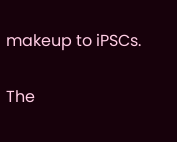makeup to iPSCs.

The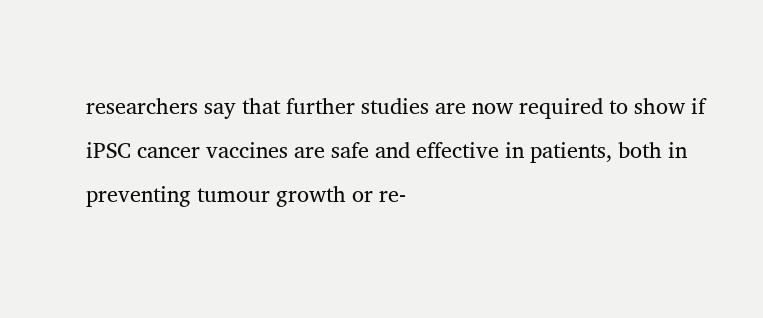researchers say that further studies are now required to show if iPSC cancer vaccines are safe and effective in patients, both in preventing tumour growth or re-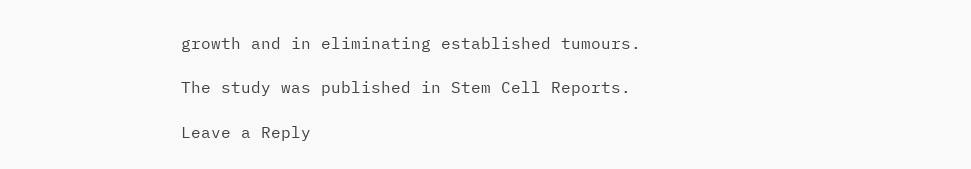growth and in eliminating established tumours.

The study was published in Stem Cell Reports.

Leave a Reply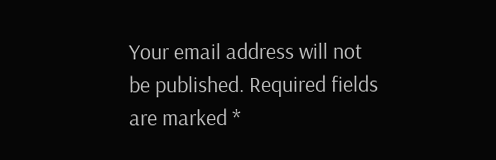Your email address will not be published. Required fields are marked *